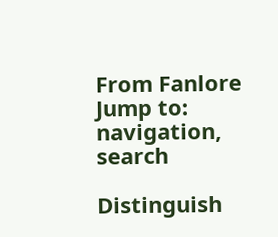From Fanlore
Jump to: navigation, search

Distinguish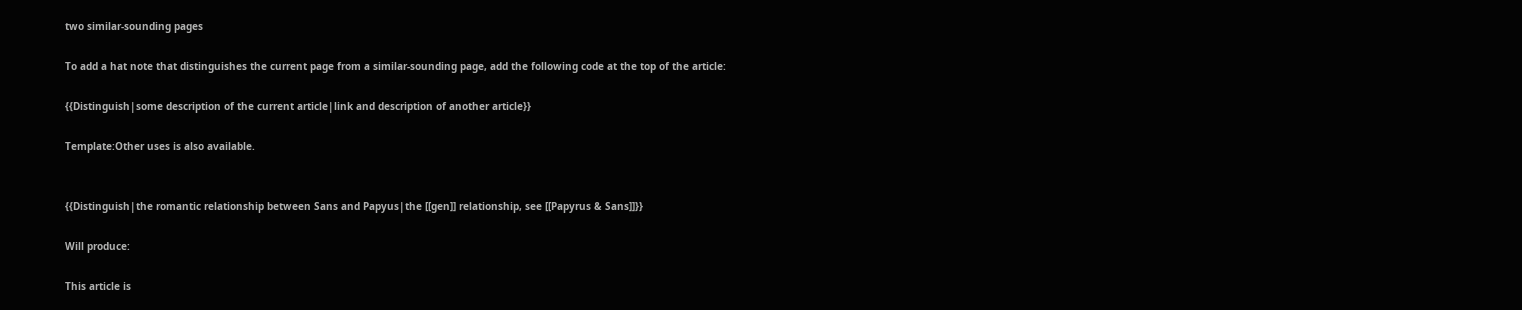two similar-sounding pages

To add a hat note that distinguishes the current page from a similar-sounding page, add the following code at the top of the article:

{{Distinguish|some description of the current article|link and description of another article}}

Template:Other uses is also available.


{{Distinguish|the romantic relationship between Sans and Papyus|the [[gen]] relationship, see [[Papyrus & Sans]]}}

Will produce:

This article is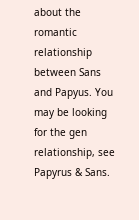about the romantic relationship between Sans and Papyus. You may be looking for the gen relationship, see Papyrus & Sans.